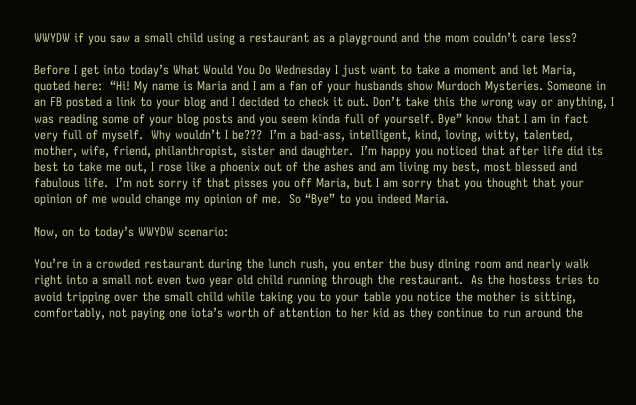WWYDW if you saw a small child using a restaurant as a playground and the mom couldn’t care less?

Before I get into today’s What Would You Do Wednesday I just want to take a moment and let Maria, quoted here:  “Hi! My name is Maria and I am a fan of your husbands show Murdoch Mysteries. Someone in an FB posted a link to your blog and I decided to check it out. Don’t take this the wrong way or anything, I was reading some of your blog posts and you seem kinda full of yourself. Bye” know that I am in fact very full of myself.  Why wouldn’t I be???  I’m a bad-ass, intelligent, kind, loving, witty, talented, mother, wife, friend, philanthropist, sister and daughter.  I’m happy you noticed that after life did its best to take me out, I rose like a phoenix out of the ashes and am living my best, most blessed and fabulous life.  I’m not sorry if that pisses you off Maria, but I am sorry that you thought that your opinion of me would change my opinion of me.  So “Bye” to you indeed Maria.

Now, on to today’s WWYDW scenario:

You’re in a crowded restaurant during the lunch rush, you enter the busy dining room and nearly walk right into a small not even two year old child running through the restaurant.  As the hostess tries to avoid tripping over the small child while taking you to your table you notice the mother is sitting, comfortably, not paying one iota’s worth of attention to her kid as they continue to run around the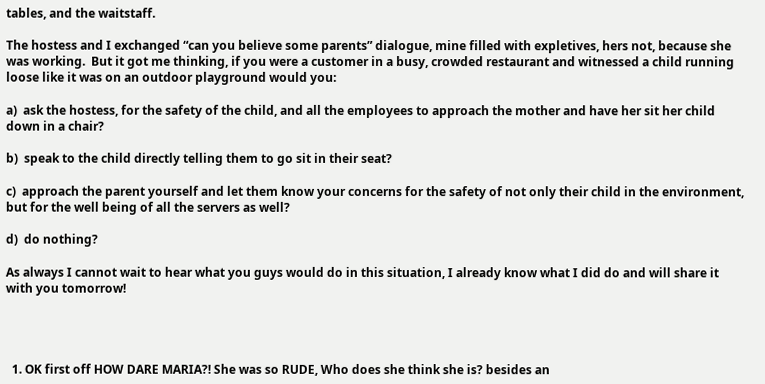tables, and the waitstaff.

The hostess and I exchanged “can you believe some parents” dialogue, mine filled with expletives, hers not, because she was working.  But it got me thinking, if you were a customer in a busy, crowded restaurant and witnessed a child running loose like it was on an outdoor playground would you:

a)  ask the hostess, for the safety of the child, and all the employees to approach the mother and have her sit her child down in a chair?

b)  speak to the child directly telling them to go sit in their seat?

c)  approach the parent yourself and let them know your concerns for the safety of not only their child in the environment, but for the well being of all the servers as well?

d)  do nothing?

As always I cannot wait to hear what you guys would do in this situation, I already know what I did do and will share it with you tomorrow!




  1. OK first off HOW DARE MARIA?! She was so RUDE, Who does she think she is? besides an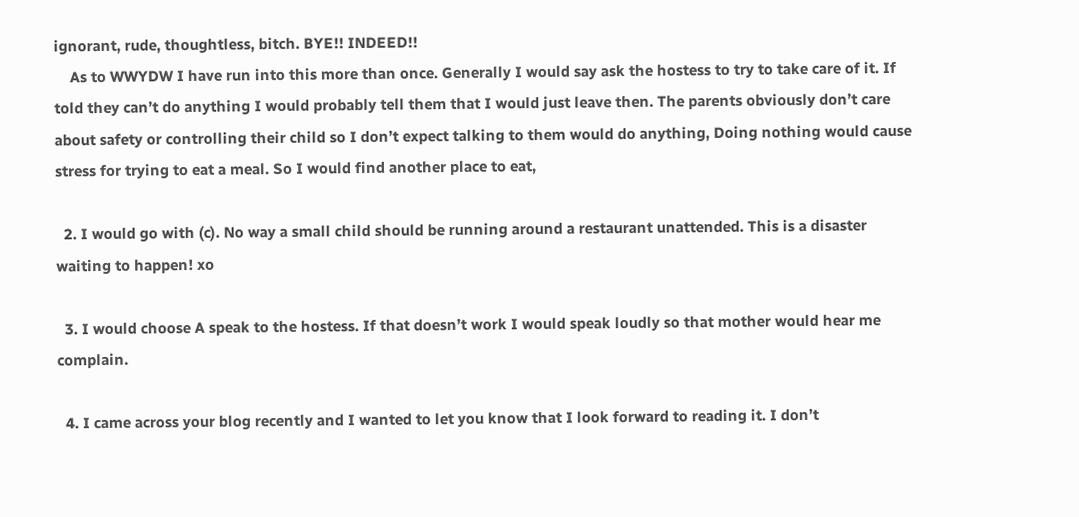ignorant, rude, thoughtless, bitch. BYE!! INDEED!!
    As to WWYDW I have run into this more than once. Generally I would say ask the hostess to try to take care of it. If told they can’t do anything I would probably tell them that I would just leave then. The parents obviously don’t care about safety or controlling their child so I don’t expect talking to them would do anything, Doing nothing would cause stress for trying to eat a meal. So I would find another place to eat,

  2. I would go with (c). No way a small child should be running around a restaurant unattended. This is a disaster waiting to happen! xo

  3. I would choose A speak to the hostess. If that doesn’t work I would speak loudly so that mother would hear me complain.

  4. I came across your blog recently and I wanted to let you know that I look forward to reading it. I don’t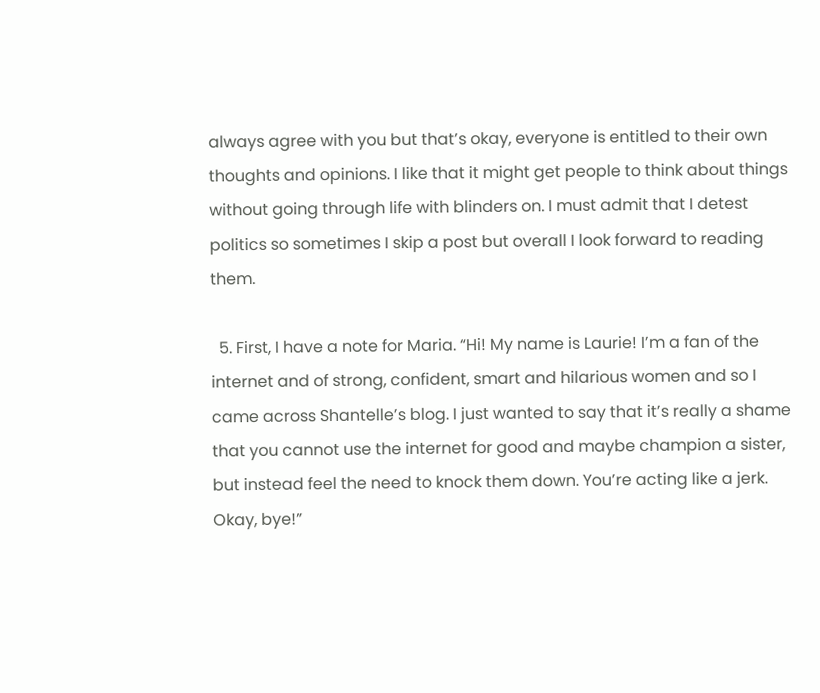always agree with you but that’s okay, everyone is entitled to their own thoughts and opinions. I like that it might get people to think about things without going through life with blinders on. I must admit that I detest politics so sometimes I skip a post but overall I look forward to reading them.

  5. First, I have a note for Maria. “Hi! My name is Laurie! I’m a fan of the internet and of strong, confident, smart and hilarious women and so I came across Shantelle’s blog. I just wanted to say that it’s really a shame that you cannot use the internet for good and maybe champion a sister, but instead feel the need to knock them down. You’re acting like a jerk. Okay, bye!”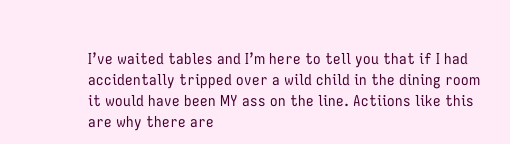I’ve waited tables and I’m here to tell you that if I had accidentally tripped over a wild child in the dining room it would have been MY ass on the line. Actiions like this are why there are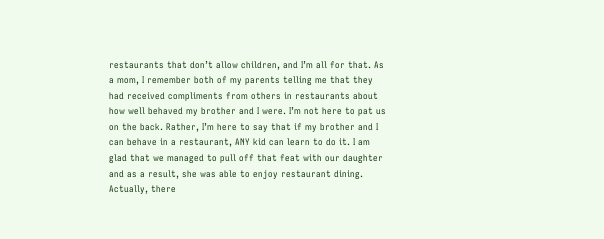restaurants that don’t allow children, and I’m all for that. As a mom, I remember both of my parents telling me that they had received compliments from others in restaurants about how well behaved my brother and I were. I’m not here to pat us on the back. Rather, I’m here to say that if my brother and I can behave in a restaurant, ANY kid can learn to do it. I am glad that we managed to pull off that feat with our daughter and as a result, she was able to enjoy restaurant dining. Actually, there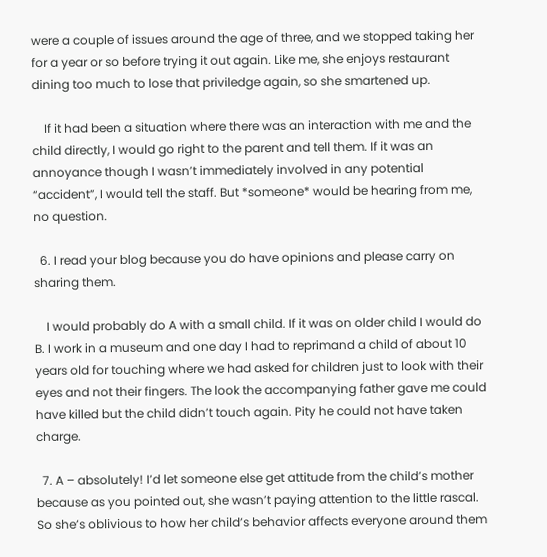were a couple of issues around the age of three, and we stopped taking her for a year or so before trying it out again. Like me, she enjoys restaurant dining too much to lose that priviledge again, so she smartened up.

    If it had been a situation where there was an interaction with me and the child directly, I would go right to the parent and tell them. If it was an annoyance though I wasn’t immediately involved in any potential “accident”, I would tell the staff. But *someone* would be hearing from me, no question.

  6. I read your blog because you do have opinions and please carry on sharing them.

    I would probably do A with a small child. If it was on older child I would do B. I work in a museum and one day I had to reprimand a child of about 10 years old for touching where we had asked for children just to look with their eyes and not their fingers. The look the accompanying father gave me could have killed but the child didn’t touch again. Pity he could not have taken charge.

  7. A – absolutely! I’d let someone else get attitude from the child’s mother because as you pointed out, she wasn’t paying attention to the little rascal. So she’s oblivious to how her child’s behavior affects everyone around them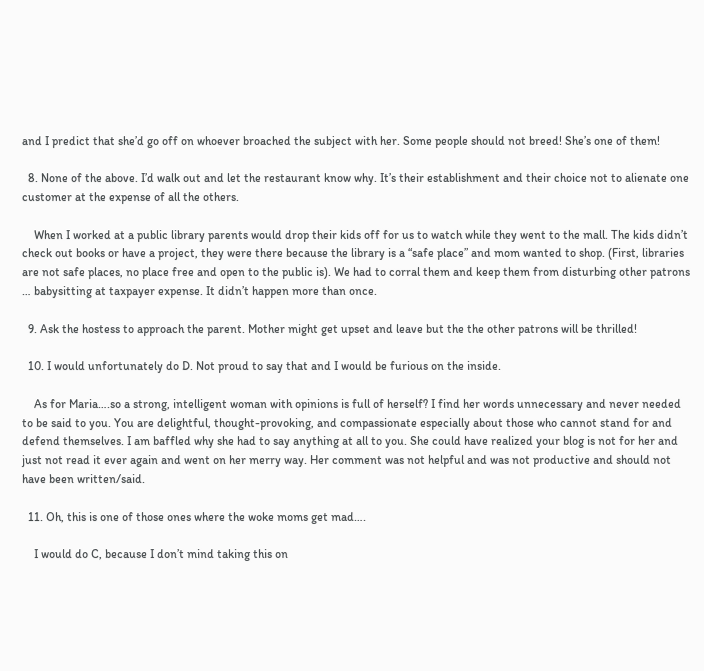and I predict that she’d go off on whoever broached the subject with her. Some people should not breed! She’s one of them!

  8. None of the above. I’d walk out and let the restaurant know why. It’s their establishment and their choice not to alienate one customer at the expense of all the others.

    When I worked at a public library parents would drop their kids off for us to watch while they went to the mall. The kids didn’t check out books or have a project, they were there because the library is a “safe place” and mom wanted to shop. (First, libraries are not safe places, no place free and open to the public is). We had to corral them and keep them from disturbing other patrons … babysitting at taxpayer expense. It didn’t happen more than once.

  9. Ask the hostess to approach the parent. Mother might get upset and leave but the the other patrons will be thrilled!

  10. I would unfortunately do D. Not proud to say that and I would be furious on the inside.

    As for Maria….so a strong, intelligent woman with opinions is full of herself? I find her words unnecessary and never needed to be said to you. You are delightful, thought-provoking, and compassionate especially about those who cannot stand for and defend themselves. I am baffled why she had to say anything at all to you. She could have realized your blog is not for her and just not read it ever again and went on her merry way. Her comment was not helpful and was not productive and should not have been written/said.

  11. Oh, this is one of those ones where the woke moms get mad….

    I would do C, because I don’t mind taking this on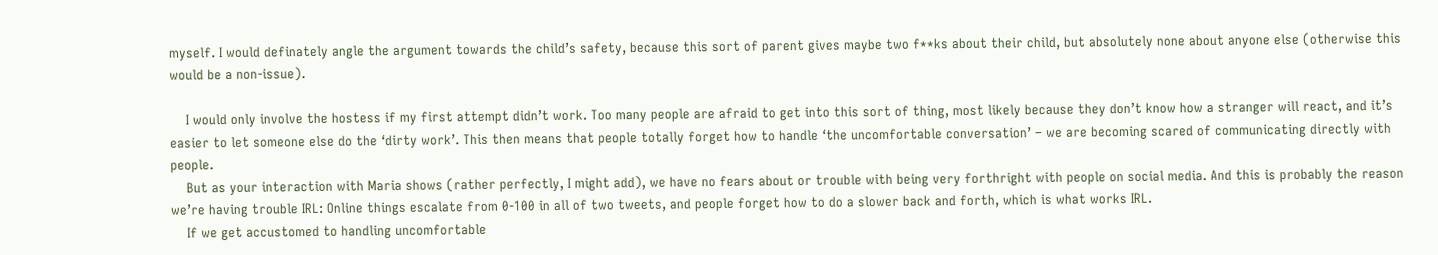myself. I would definately angle the argument towards the child’s safety, because this sort of parent gives maybe two f**ks about their child, but absolutely none about anyone else (otherwise this would be a non-issue).

    I would only involve the hostess if my first attempt didn’t work. Too many people are afraid to get into this sort of thing, most likely because they don’t know how a stranger will react, and it’s easier to let someone else do the ‘dirty work’. This then means that people totally forget how to handle ‘the uncomfortable conversation’ – we are becoming scared of communicating directly with people.
    But as your interaction with Maria shows (rather perfectly, I might add), we have no fears about or trouble with being very forthright with people on social media. And this is probably the reason we’re having trouble IRL: Online things escalate from 0-100 in all of two tweets, and people forget how to do a slower back and forth, which is what works IRL.
    If we get accustomed to handling uncomfortable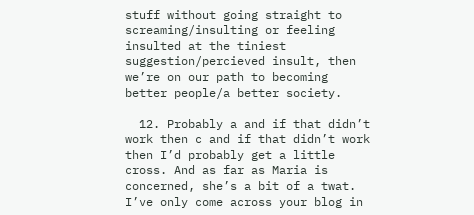stuff without going straight to screaming/insulting or feeling insulted at the tiniest suggestion/percieved insult, then we’re on our path to becoming better people/a better society.

  12. Probably a and if that didn’t work then c and if that didn’t work then I’d probably get a little cross. And as far as Maria is concerned, she’s a bit of a twat. I’ve only come across your blog in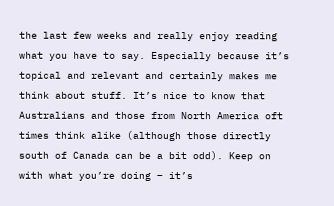the last few weeks and really enjoy reading what you have to say. Especially because it’s topical and relevant and certainly makes me think about stuff. It’s nice to know that Australians and those from North America oft times think alike (although those directly south of Canada can be a bit odd). Keep on with what you’re doing – it’s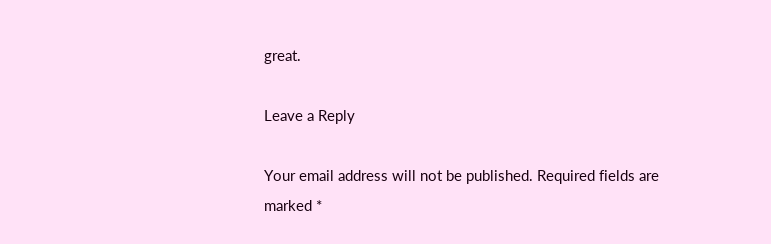great.

Leave a Reply

Your email address will not be published. Required fields are marked *